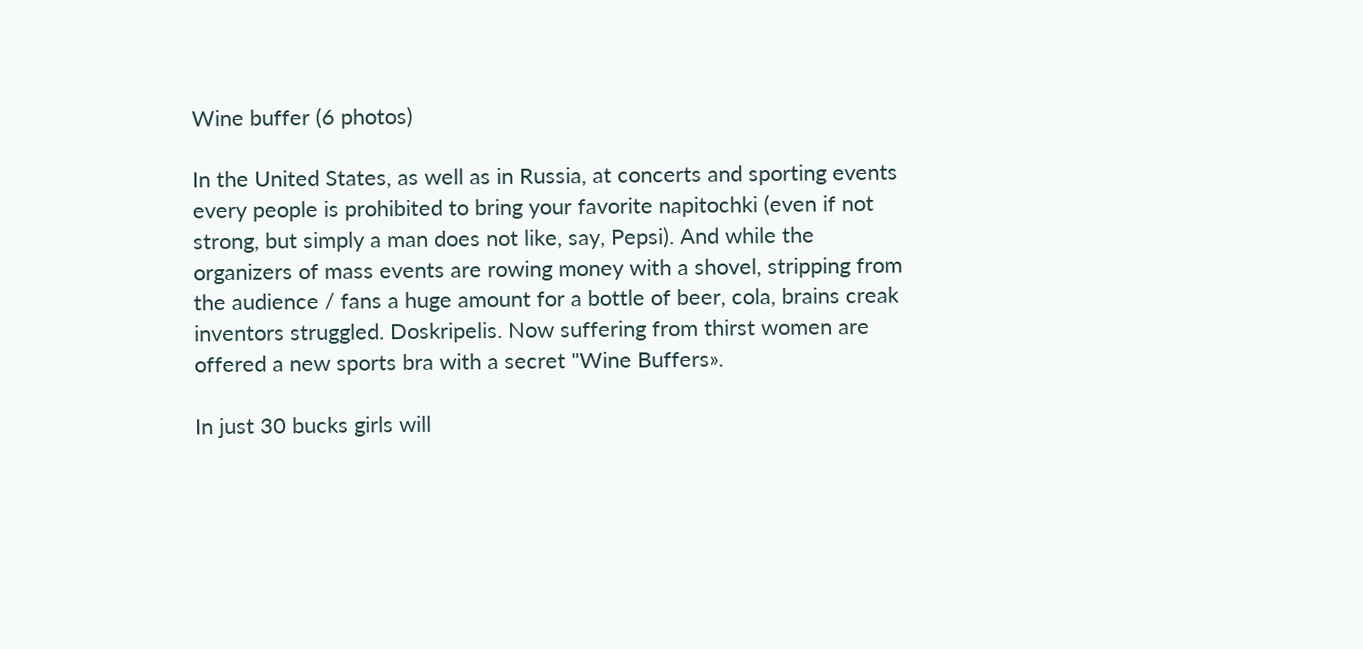Wine buffer (6 photos)

In the United States, as well as in Russia, at concerts and sporting events every people is prohibited to bring your favorite napitochki (even if not strong, but simply a man does not like, say, Pepsi). And while the organizers of mass events are rowing money with a shovel, stripping from the audience / fans a huge amount for a bottle of beer, cola, brains creak inventors struggled. Doskripelis. Now suffering from thirst women are offered a new sports bra with a secret "Wine Buffers».

In just 30 bucks girls will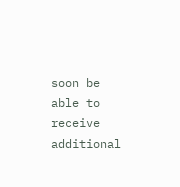soon be able to receive additional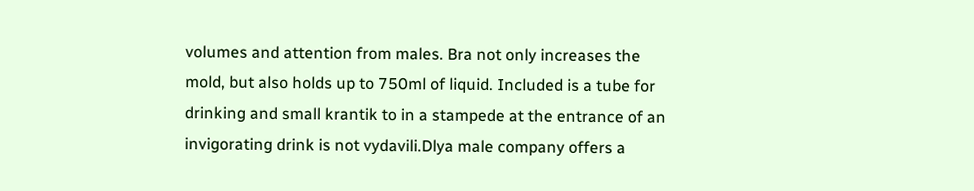volumes and attention from males. Bra not only increases the mold, but also holds up to 750ml of liquid. Included is a tube for drinking and small krantik to in a stampede at the entrance of an invigorating drink is not vydavili.Dlya male company offers a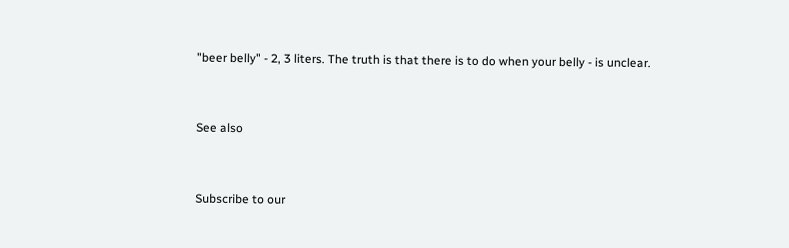"beer belly" - 2, 3 liters. The truth is that there is to do when your belly - is unclear.


See also


Subscribe to our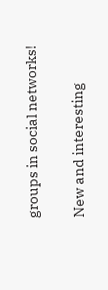groups in social networks!

New and interesting